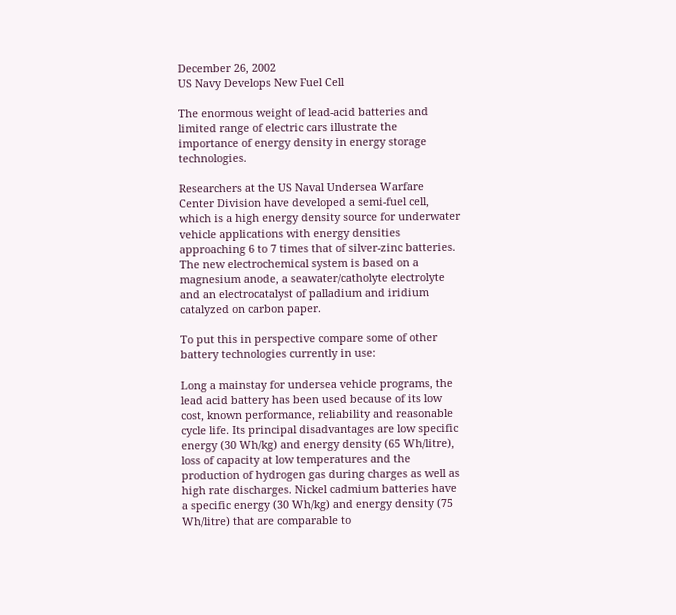December 26, 2002
US Navy Develops New Fuel Cell

The enormous weight of lead-acid batteries and limited range of electric cars illustrate the importance of energy density in energy storage technologies.

Researchers at the US Naval Undersea Warfare Center Division have developed a semi-fuel cell, which is a high energy density source for underwater vehicle applications with energy densities approaching 6 to 7 times that of silver-zinc batteries. The new electrochemical system is based on a magnesium anode, a seawater/catholyte electrolyte and an electrocatalyst of palladium and iridium catalyzed on carbon paper.

To put this in perspective compare some of other battery technologies currently in use:

Long a mainstay for undersea vehicle programs, the lead acid battery has been used because of its low cost, known performance, reliability and reasonable cycle life. Its principal disadvantages are low specific energy (30 Wh/kg) and energy density (65 Wh/litre), loss of capacity at low temperatures and the production of hydrogen gas during charges as well as high rate discharges. Nickel cadmium batteries have a specific energy (30 Wh/kg) and energy density (75 Wh/litre) that are comparable to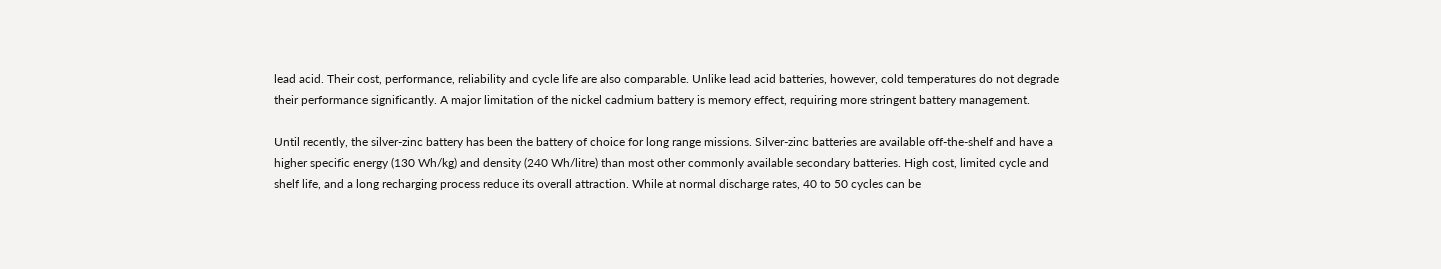lead acid. Their cost, performance, reliability and cycle life are also comparable. Unlike lead acid batteries, however, cold temperatures do not degrade their performance significantly. A major limitation of the nickel cadmium battery is memory effect, requiring more stringent battery management.

Until recently, the silver-zinc battery has been the battery of choice for long range missions. Silver-zinc batteries are available off-the-shelf and have a higher specific energy (130 Wh/kg) and density (240 Wh/litre) than most other commonly available secondary batteries. High cost, limited cycle and shelf life, and a long recharging process reduce its overall attraction. While at normal discharge rates, 40 to 50 cycles can be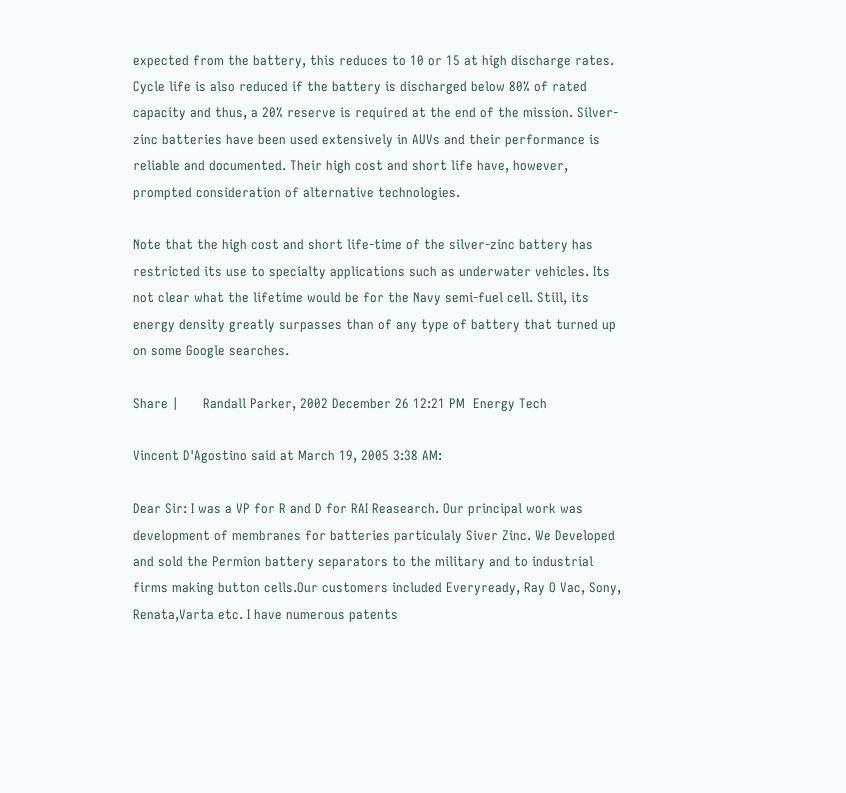expected from the battery, this reduces to 10 or 15 at high discharge rates. Cycle life is also reduced if the battery is discharged below 80% of rated capacity and thus, a 20% reserve is required at the end of the mission. Silver-zinc batteries have been used extensively in AUVs and their performance is reliable and documented. Their high cost and short life have, however, prompted consideration of alternative technologies.

Note that the high cost and short life-time of the silver-zinc battery has restricted its use to specialty applications such as underwater vehicles. Its not clear what the lifetime would be for the Navy semi-fuel cell. Still, its energy density greatly surpasses than of any type of battery that turned up on some Google searches.

Share |      Randall Parker, 2002 December 26 12:21 PM  Energy Tech

Vincent D'Agostino said at March 19, 2005 3:38 AM:

Dear Sir: I was a VP for R and D for RAI Reasearch. Our principal work was development of membranes for batteries particulaly Siver Zinc. We Developed and sold the Permion battery separators to the military and to industrial firms making button cells.Our customers included Everyready, Ray O Vac, Sony, Renata,Varta etc. I have numerous patents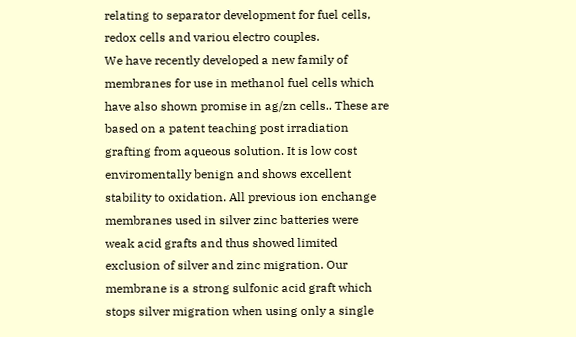relating to separator development for fuel cells, redox cells and variou electro couples.
We have recently developed a new family of membranes for use in methanol fuel cells which have also shown promise in ag/zn cells.. These are based on a patent teaching post irradiation grafting from aqueous solution. It is low cost enviromentally benign and shows excellent stability to oxidation. All previous ion enchange membranes used in silver zinc batteries were weak acid grafts and thus showed limited exclusion of silver and zinc migration. Our membrane is a strong sulfonic acid graft which stops silver migration when using only a single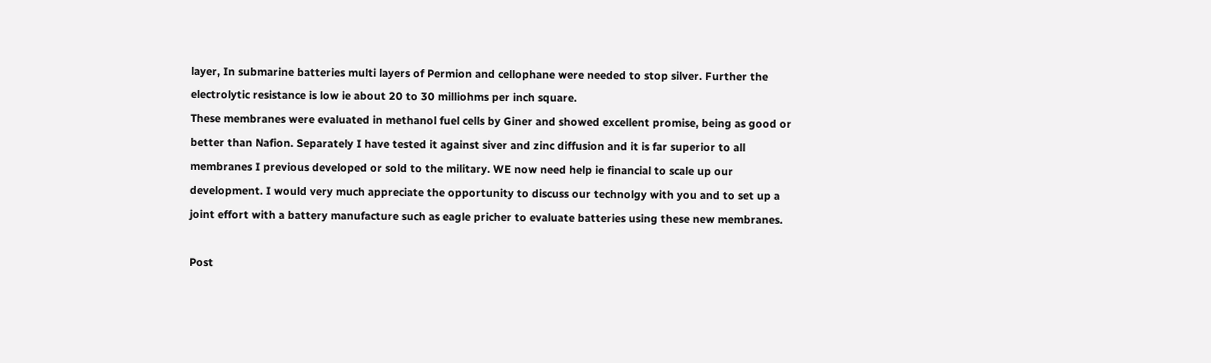layer, In submarine batteries multi layers of Permion and cellophane were needed to stop silver. Further the electrolytic resistance is low ie about 20 to 30 milliohms per inch square.
These membranes were evaluated in methanol fuel cells by Giner and showed excellent promise, being as good or better than Nafion. Separately I have tested it against siver and zinc diffusion and it is far superior to all membranes I previous developed or sold to the military. WE now need help ie financial to scale up our development. I would very much appreciate the opportunity to discuss our technolgy with you and to set up a joint effort with a battery manufacture such as eagle pricher to evaluate batteries using these new membranes.

Post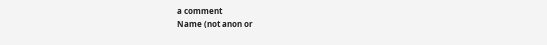a comment
Name (not anon or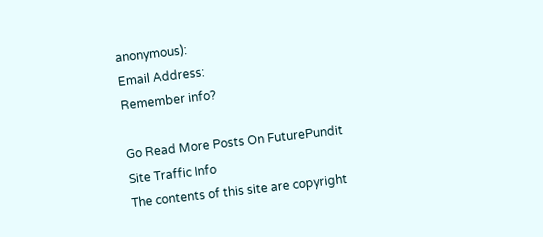anonymous):
Email Address:
Remember info?

Go Read More Posts On FuturePundit
Site Traffic Info
The contents of this site are copyright